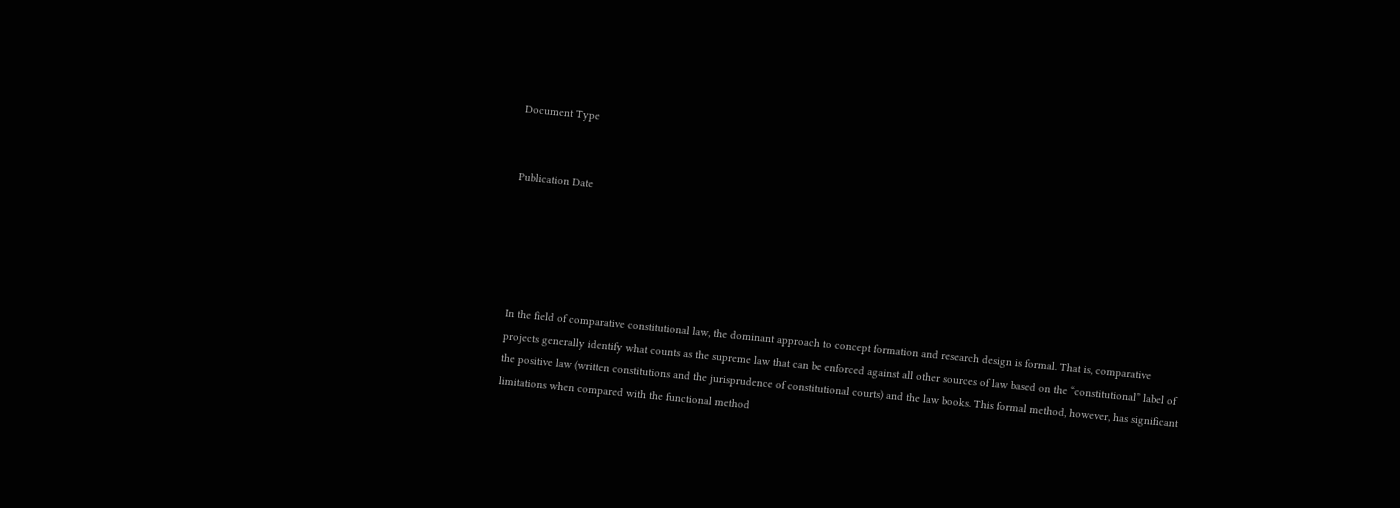Document Type


Publication Date





In the field of comparative constitutional law, the dominant approach to concept formation and research design is formal. That is, comparative projects generally identify what counts as the supreme law that can be enforced against all other sources of law based on the “constitutional” label of the positive law (written constitutions and the jurisprudence of constitutional courts) and the law books. This formal method, however, has significant limitations when compared with the functional method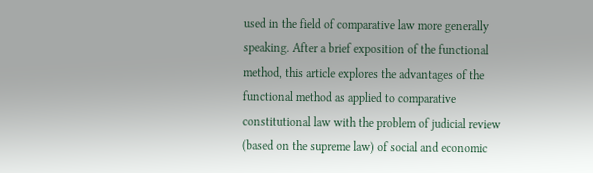used in the field of comparative law more generally speaking. After a brief exposition of the functional method, this article explores the advantages of the functional method as applied to comparative constitutional law with the problem of judicial review (based on the supreme law) of social and economic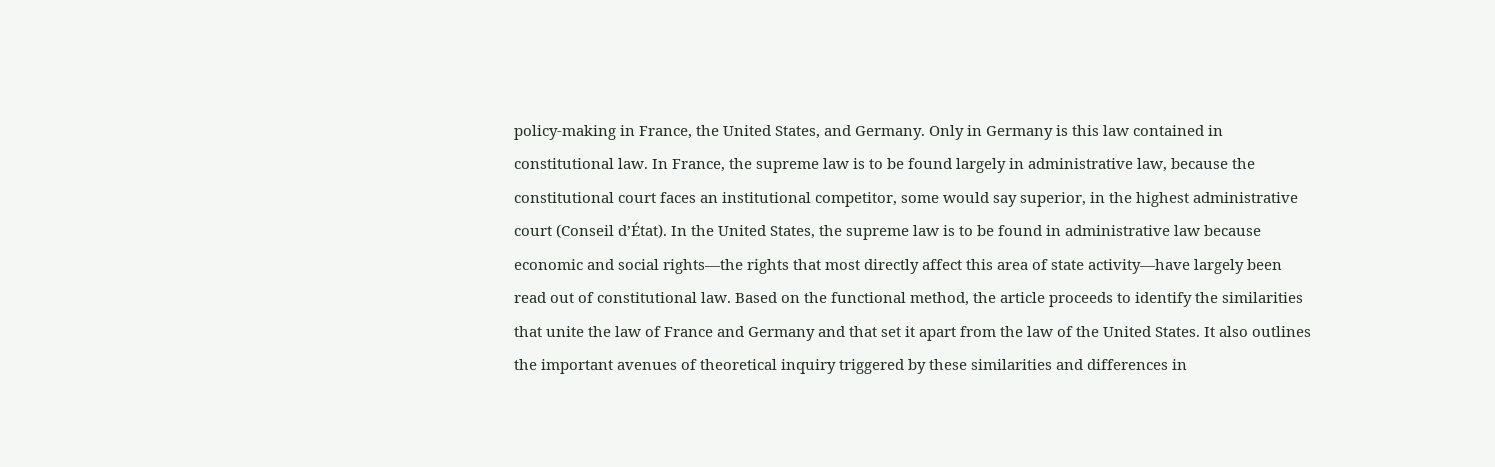policy-making in France, the United States, and Germany. Only in Germany is this law contained in constitutional law. In France, the supreme law is to be found largely in administrative law, because the constitutional court faces an institutional competitor, some would say superior, in the highest administrative court (Conseil d’État). In the United States, the supreme law is to be found in administrative law because economic and social rights—the rights that most directly affect this area of state activity—have largely been read out of constitutional law. Based on the functional method, the article proceeds to identify the similarities that unite the law of France and Germany and that set it apart from the law of the United States. It also outlines the important avenues of theoretical inquiry triggered by these similarities and differences in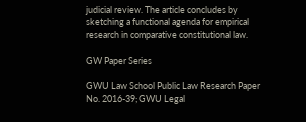judicial review. The article concludes by sketching a functional agenda for empirical research in comparative constitutional law.

GW Paper Series

GWU Law School Public Law Research Paper No. 2016-39; GWU Legal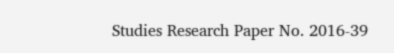Studies Research Paper No. 2016-39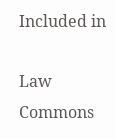Included in

Law Commons